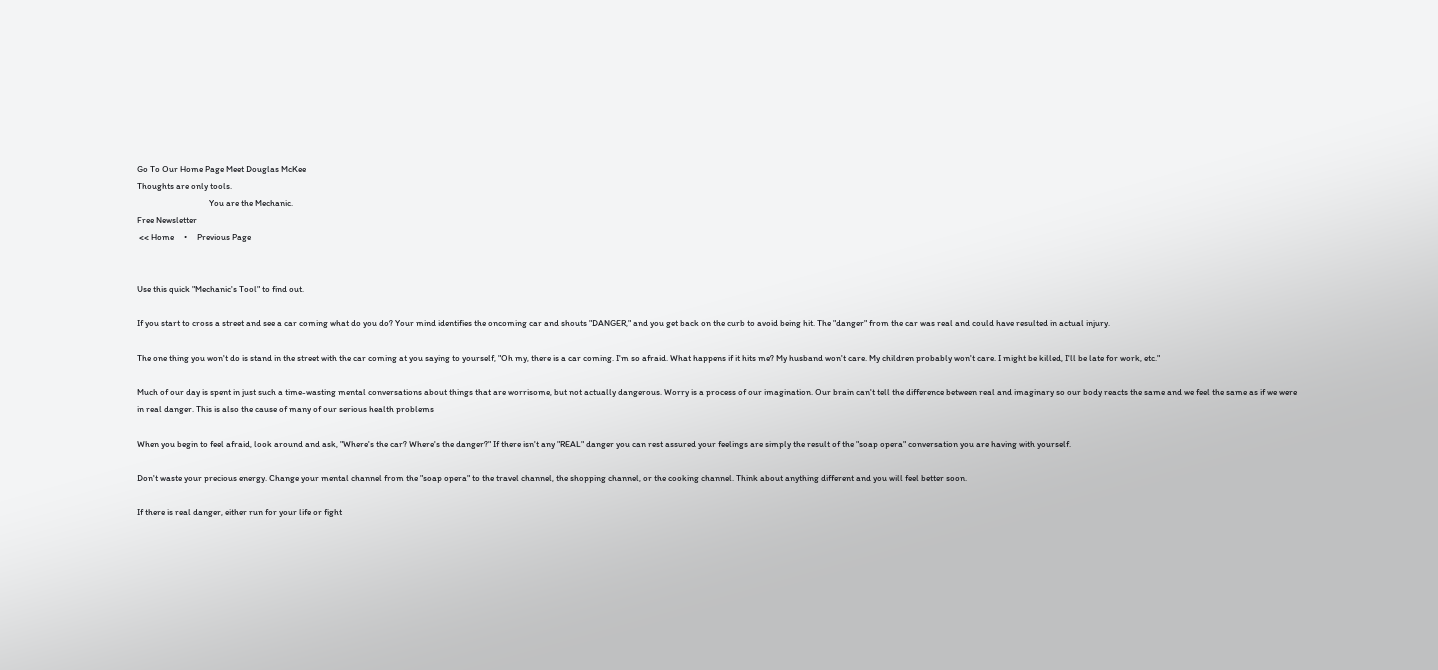Go To Our Home Page Meet Douglas McKee
Thoughts are only tools.
                                    You are the Mechanic.
Free Newsletter
 << Home     •     Previous Page


Use this quick "Mechanic's Tool" to find out.

If you start to cross a street and see a car coming what do you do? Your mind identifies the oncoming car and shouts "DANGER," and you get back on the curb to avoid being hit. The "danger" from the car was real and could have resulted in actual injury.

The one thing you won't do is stand in the street with the car coming at you saying to yourself, "Oh my, there is a car coming. I'm so afraid. What happens if it hits me? My husband won't care. My children probably won't care. I might be killed, I'll be late for work, etc."

Much of our day is spent in just such a time-wasting mental conversations about things that are worrisome, but not actually dangerous. Worry is a process of our imagination. Our brain can't tell the difference between real and imaginary so our body reacts the same and we feel the same as if we were in real danger. This is also the cause of many of our serious health problems

When you begin to feel afraid, look around and ask, "Where's the car? Where's the danger?" If there isn't any "REAL" danger you can rest assured your feelings are simply the result of the "soap opera" conversation you are having with yourself.

Don't waste your precious energy. Change your mental channel from the "soap opera" to the travel channel, the shopping channel, or the cooking channel. Think about anything different and you will feel better soon.

If there is real danger, either run for your life or fight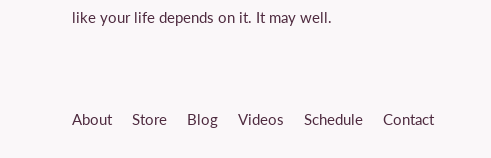like your life depends on it. It may well.



About     Store     Blog     Videos     Schedule     Contact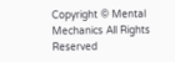Copyright © Mental Mechanics All Rights Reserved